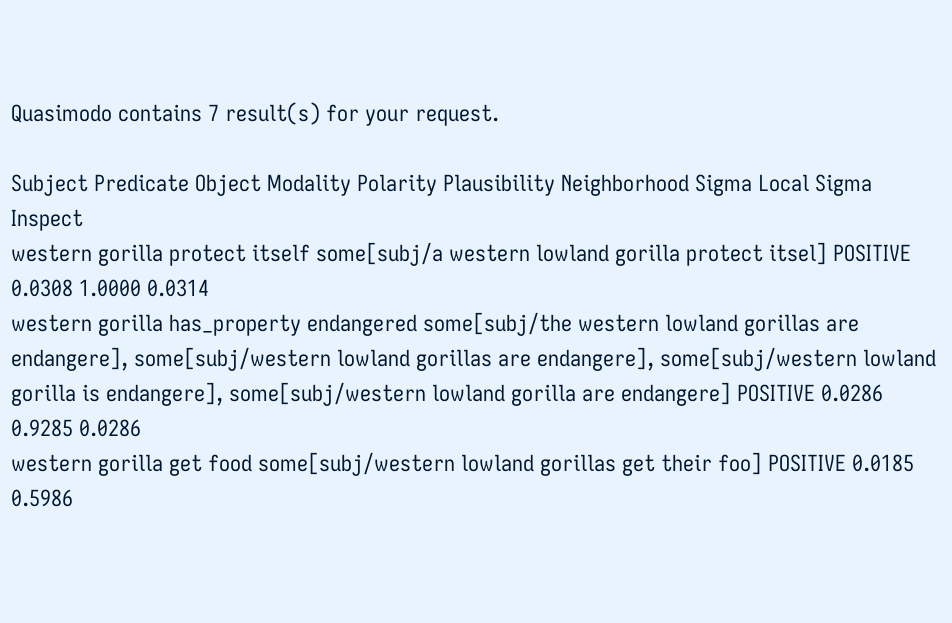Quasimodo contains 7 result(s) for your request.

Subject Predicate Object Modality Polarity Plausibility Neighborhood Sigma Local Sigma Inspect
western gorilla protect itself some[subj/a western lowland gorilla protect itsel] POSITIVE 0.0308 1.0000 0.0314
western gorilla has_property endangered some[subj/the western lowland gorillas are endangere], some[subj/western lowland gorillas are endangere], some[subj/western lowland gorilla is endangere], some[subj/western lowland gorilla are endangere] POSITIVE 0.0286 0.9285 0.0286
western gorilla get food some[subj/western lowland gorillas get their foo] POSITIVE 0.0185 0.5986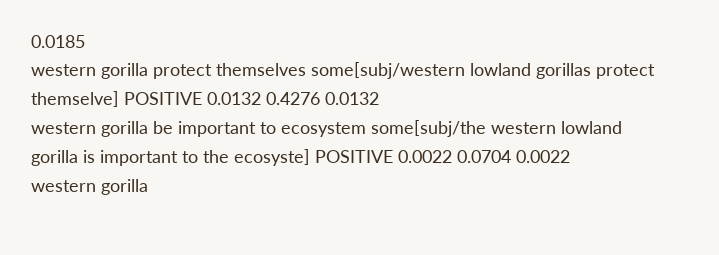0.0185
western gorilla protect themselves some[subj/western lowland gorillas protect themselve] POSITIVE 0.0132 0.4276 0.0132
western gorilla be important to ecosystem some[subj/the western lowland gorilla is important to the ecosyste] POSITIVE 0.0022 0.0704 0.0022
western gorilla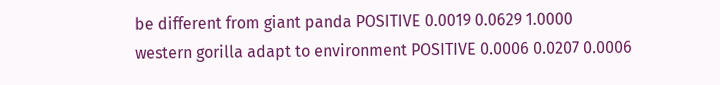be different from giant panda POSITIVE 0.0019 0.0629 1.0000
western gorilla adapt to environment POSITIVE 0.0006 0.0207 0.0006